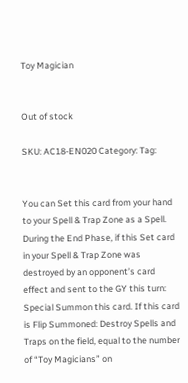Toy Magician


Out of stock

SKU: AC18-EN020 Category: Tag:


You can Set this card from your hand to your Spell & Trap Zone as a Spell. During the End Phase, if this Set card in your Spell & Trap Zone was destroyed by an opponent’s card effect and sent to the GY this turn: Special Summon this card. If this card is Flip Summoned: Destroy Spells and Traps on the field, equal to the number of “Toy Magicians” on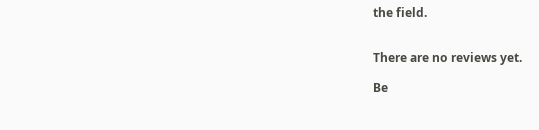the field.


There are no reviews yet.

Be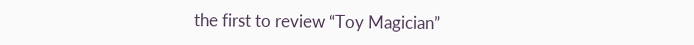the first to review “Toy Magician”